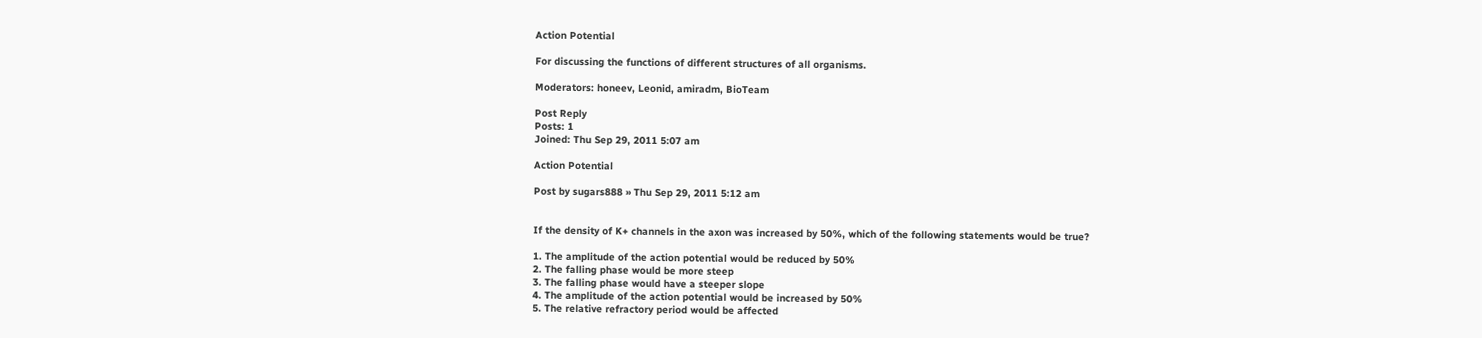Action Potential

For discussing the functions of different structures of all organisms.

Moderators: honeev, Leonid, amiradm, BioTeam

Post Reply
Posts: 1
Joined: Thu Sep 29, 2011 5:07 am

Action Potential

Post by sugars888 » Thu Sep 29, 2011 5:12 am


If the density of K+ channels in the axon was increased by 50%, which of the following statements would be true?

1. The amplitude of the action potential would be reduced by 50%
2. The falling phase would be more steep
3. The falling phase would have a steeper slope
4. The amplitude of the action potential would be increased by 50%
5. The relative refractory period would be affected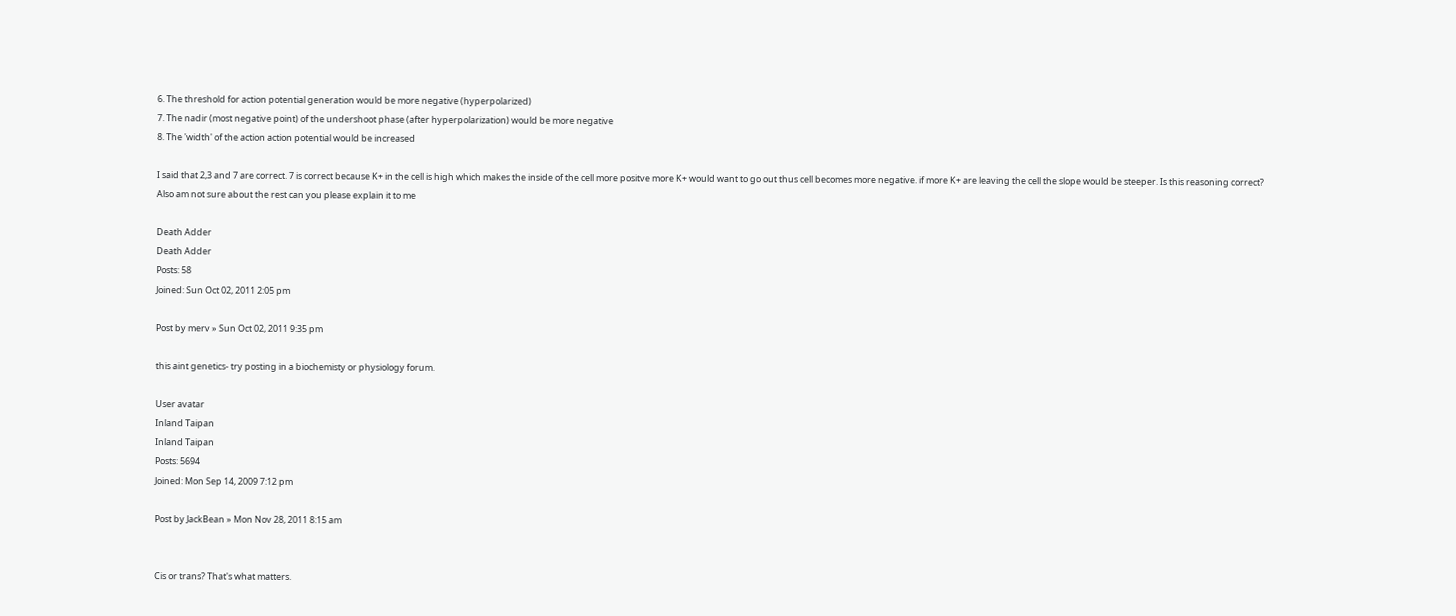6. The threshold for action potential generation would be more negative (hyperpolarized)
7. The nadir (most negative point) of the undershoot phase (after hyperpolarization) would be more negative
8. The 'width' of the action action potential would be increased

I said that 2,3 and 7 are correct. 7 is correct because K+ in the cell is high which makes the inside of the cell more positve more K+ would want to go out thus cell becomes more negative. if more K+ are leaving the cell the slope would be steeper. Is this reasoning correct? Also am not sure about the rest can you please explain it to me

Death Adder
Death Adder
Posts: 58
Joined: Sun Oct 02, 2011 2:05 pm

Post by merv » Sun Oct 02, 2011 9:35 pm

this aint genetics- try posting in a biochemisty or physiology forum.

User avatar
Inland Taipan
Inland Taipan
Posts: 5694
Joined: Mon Sep 14, 2009 7:12 pm

Post by JackBean » Mon Nov 28, 2011 8:15 am


Cis or trans? That's what matters.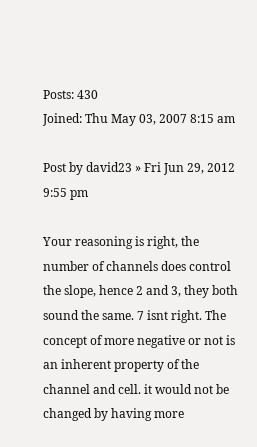Posts: 430
Joined: Thu May 03, 2007 8:15 am

Post by david23 » Fri Jun 29, 2012 9:55 pm

Your reasoning is right, the number of channels does control the slope, hence 2 and 3, they both sound the same. 7 isnt right. The concept of more negative or not is an inherent property of the channel and cell. it would not be changed by having more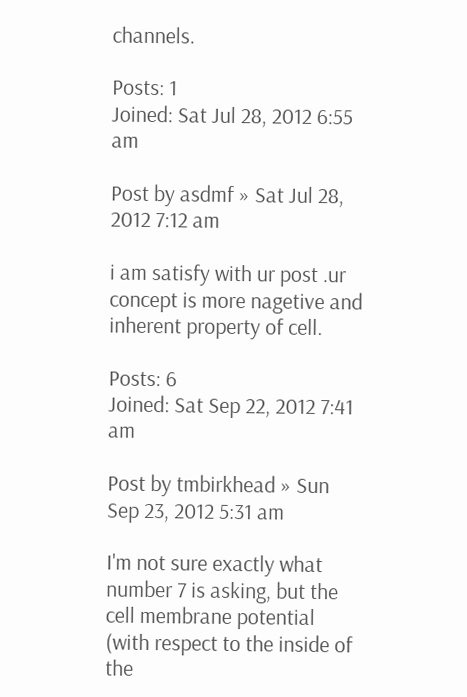channels.

Posts: 1
Joined: Sat Jul 28, 2012 6:55 am

Post by asdmf » Sat Jul 28, 2012 7:12 am

i am satisfy with ur post .ur concept is more nagetive and inherent property of cell.

Posts: 6
Joined: Sat Sep 22, 2012 7:41 am

Post by tmbirkhead » Sun Sep 23, 2012 5:31 am

I'm not sure exactly what number 7 is asking, but the cell membrane potential (with respect to the inside of the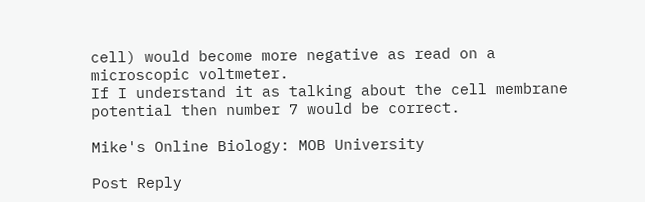cell) would become more negative as read on a microscopic voltmeter.
If I understand it as talking about the cell membrane potential then number 7 would be correct.

Mike's Online Biology: MOB University

Post Reply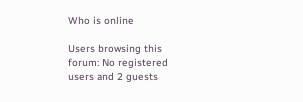Who is online

Users browsing this forum: No registered users and 2 guests